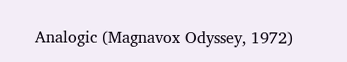Analogic (Magnavox Odyssey, 1972)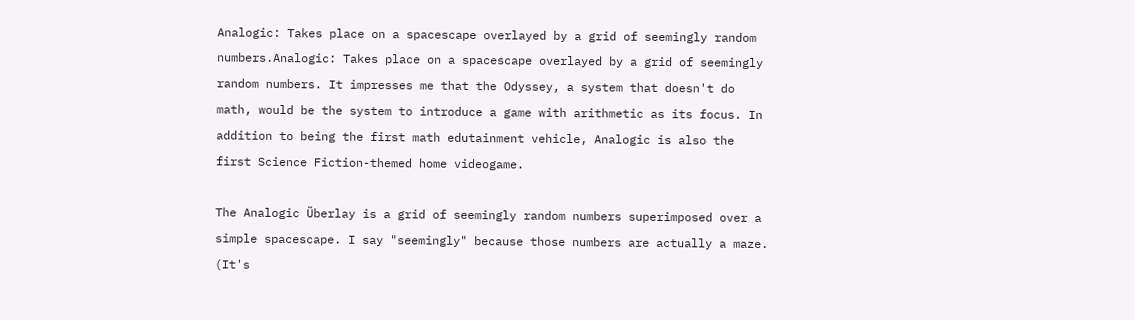Analogic: Takes place on a spacescape overlayed by a grid of seemingly random numbers.Analogic: Takes place on a spacescape overlayed by a grid of seemingly random numbers. It impresses me that the Odyssey, a system that doesn't do math, would be the system to introduce a game with arithmetic as its focus. In addition to being the first math edutainment vehicle, Analogic is also the first Science Fiction-themed home videogame.

The Analogic Überlay is a grid of seemingly random numbers superimposed over a simple spacescape. I say "seemingly" because those numbers are actually a maze. (It's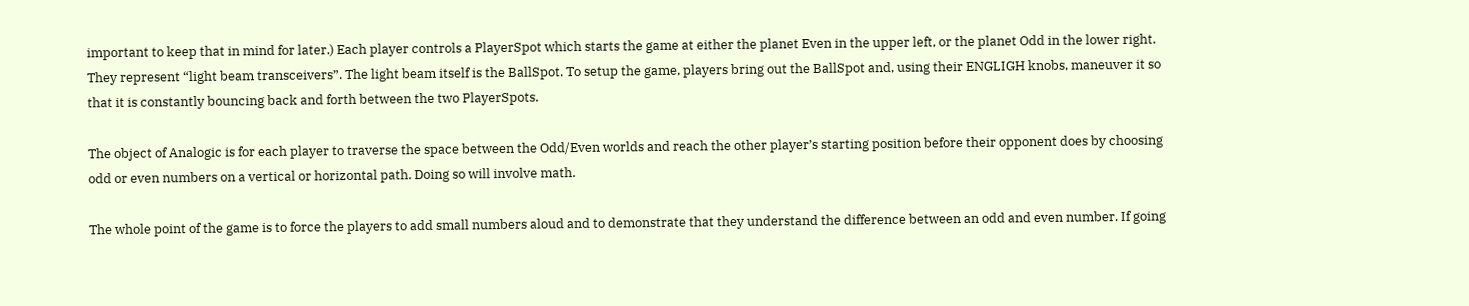important to keep that in mind for later.) Each player controls a PlayerSpot which starts the game at either the planet Even in the upper left, or the planet Odd in the lower right. They represent “light beam transceivers”. The light beam itself is the BallSpot. To setup the game, players bring out the BallSpot and, using their ENGLIGH knobs, maneuver it so that it is constantly bouncing back and forth between the two PlayerSpots.

The object of Analogic is for each player to traverse the space between the Odd/Even worlds and reach the other player’s starting position before their opponent does by choosing odd or even numbers on a vertical or horizontal path. Doing so will involve math.

The whole point of the game is to force the players to add small numbers aloud and to demonstrate that they understand the difference between an odd and even number. If going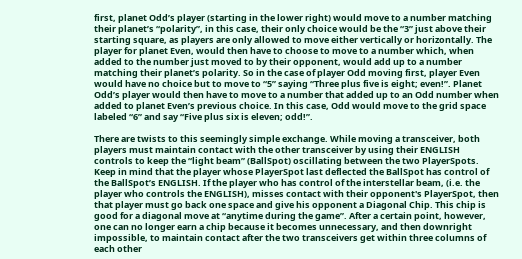first, planet Odd’s player (starting in the lower right) would move to a number matching their planet’s “polarity”, in this case, their only choice would be the “3” just above their starting square, as players are only allowed to move either vertically or horizontally. The player for planet Even, would then have to choose to move to a number which, when added to the number just moved to by their opponent, would add up to a number matching their planet’s polarity. So in the case of player Odd moving first, player Even would have no choice but to move to “5” saying “Three plus five is eight; even!”. Planet Odd’s player would then have to move to a number that added up to an Odd number when added to planet Even’s previous choice. In this case, Odd would move to the grid space labeled “6” and say “Five plus six is eleven; odd!”.

There are twists to this seemingly simple exchange. While moving a transceiver, both players must maintain contact with the other transceiver by using their ENGLISH controls to keep the “light beam” (BallSpot) oscillating between the two PlayerSpots. Keep in mind that the player whose PlayerSpot last deflected the BallSpot has control of the BallSpot’s ENGLISH. If the player who has control of the interstellar beam, (i.e. the player who controls the ENGLISH), misses contact with their opponent's PlayerSpot, then that player must go back one space and give his opponent a Diagonal Chip. This chip is good for a diagonal move at “anytime during the game”. After a certain point, however, one can no longer earn a chip because it becomes unnecessary, and then downright impossible, to maintain contact after the two transceivers get within three columns of each other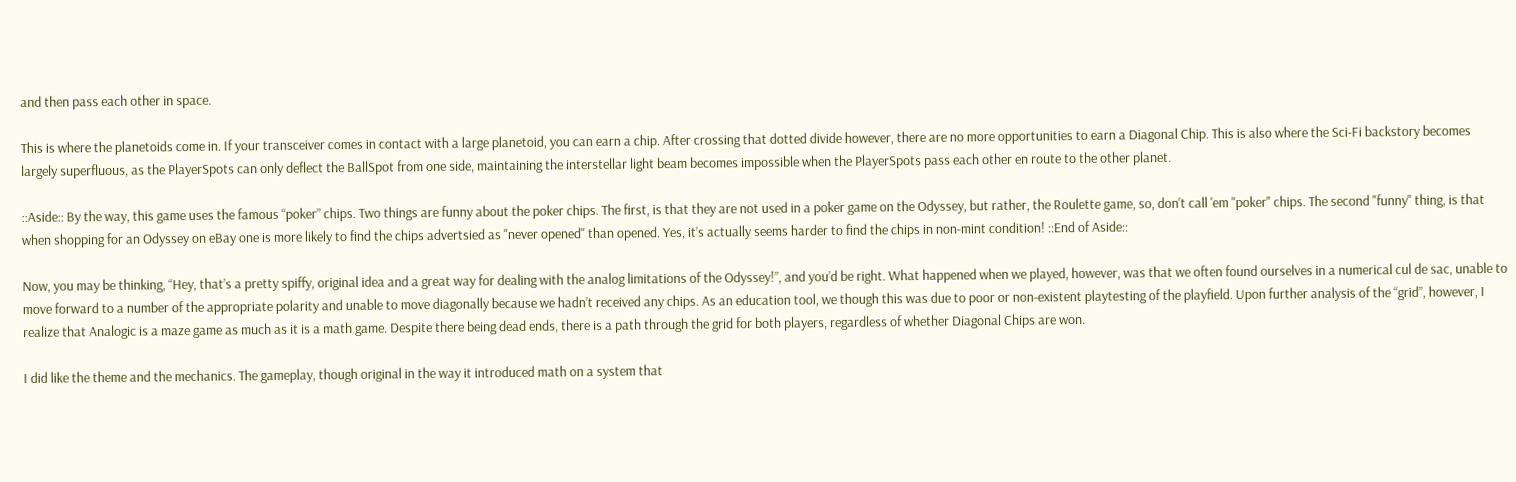and then pass each other in space.

This is where the planetoids come in. If your transceiver comes in contact with a large planetoid, you can earn a chip. After crossing that dotted divide however, there are no more opportunities to earn a Diagonal Chip. This is also where the Sci-Fi backstory becomes largely superfluous, as the PlayerSpots can only deflect the BallSpot from one side, maintaining the interstellar light beam becomes impossible when the PlayerSpots pass each other en route to the other planet.

::Aside:: By the way, this game uses the famous “poker” chips. Two things are funny about the poker chips. The first, is that they are not used in a poker game on the Odyssey, but rather, the Roulette game, so, don't call 'em "poker" chips. The second "funny" thing, is that when shopping for an Odyssey on eBay one is more likely to find the chips advertsied as "never opened" than opened. Yes, it’s actually seems harder to find the chips in non-mint condition! ::End of Aside::

Now, you may be thinking, “Hey, that’s a pretty spiffy, original idea and a great way for dealing with the analog limitations of the Odyssey!”, and you’d be right. What happened when we played, however, was that we often found ourselves in a numerical cul de sac, unable to move forward to a number of the appropriate polarity and unable to move diagonally because we hadn’t received any chips. As an education tool, we though this was due to poor or non-existent playtesting of the playfield. Upon further analysis of the “grid”, however, I realize that Analogic is a maze game as much as it is a math game. Despite there being dead ends, there is a path through the grid for both players, regardless of whether Diagonal Chips are won.

I did like the theme and the mechanics. The gameplay, though original in the way it introduced math on a system that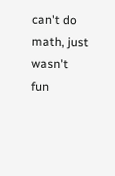can't do math, just wasn't fun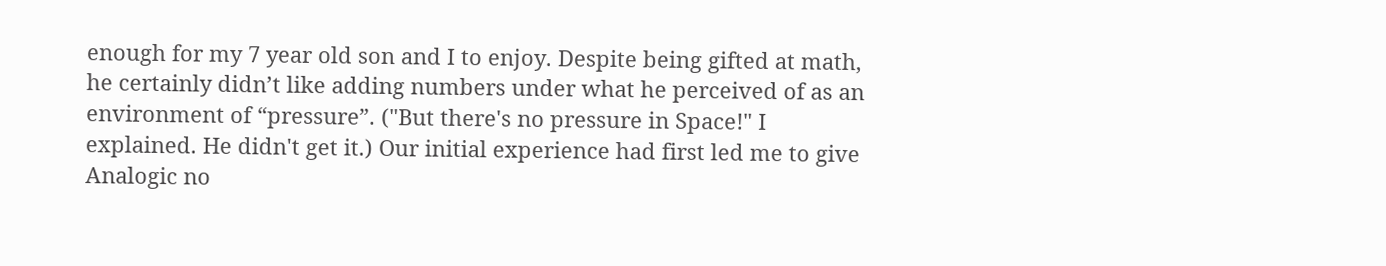enough for my 7 year old son and I to enjoy. Despite being gifted at math, he certainly didn’t like adding numbers under what he perceived of as an environment of “pressure”. ("But there's no pressure in Space!" I explained. He didn't get it.) Our initial experience had first led me to give Analogic no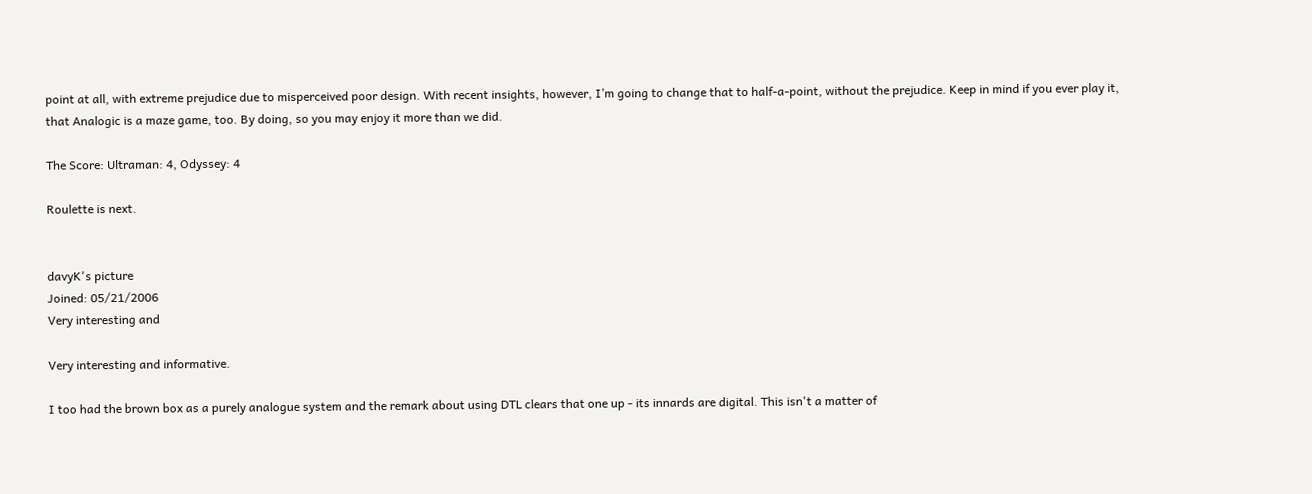point at all, with extreme prejudice due to misperceived poor design. With recent insights, however, I’m going to change that to half-a-point, without the prejudice. Keep in mind if you ever play it, that Analogic is a maze game, too. By doing, so you may enjoy it more than we did.

The Score: Ultraman: 4, Odyssey: 4

Roulette is next.


davyK's picture
Joined: 05/21/2006
Very interesting and

Very interesting and informative.

I too had the brown box as a purely analogue system and the remark about using DTL clears that one up - its innards are digital. This isn't a matter of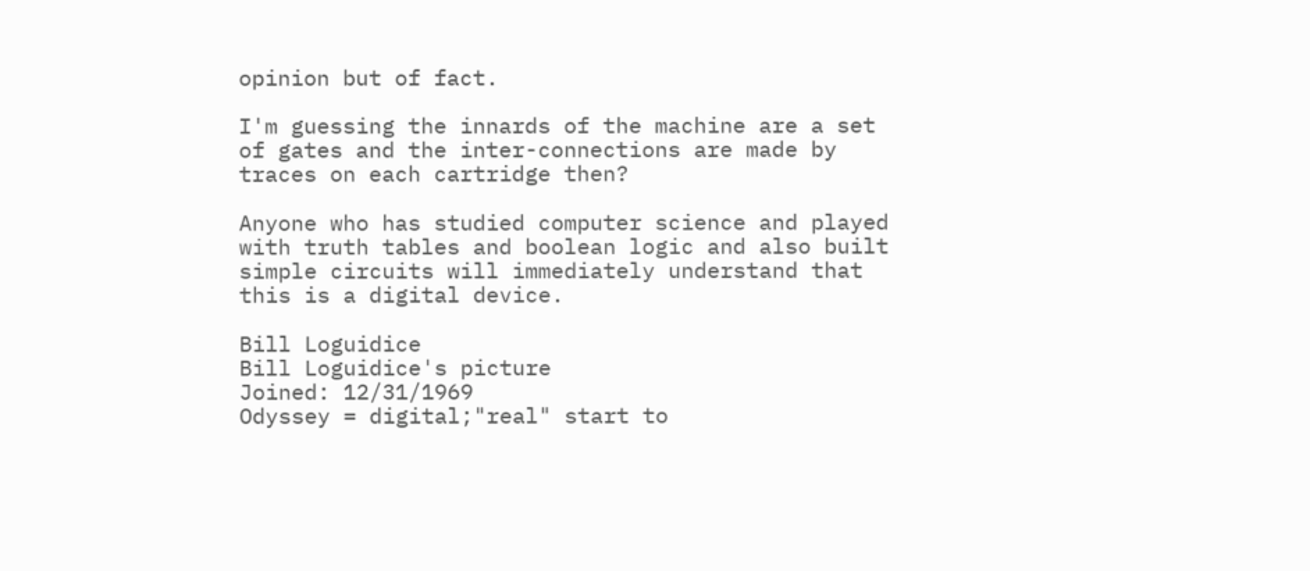opinion but of fact.

I'm guessing the innards of the machine are a set of gates and the inter-connections are made by traces on each cartridge then?

Anyone who has studied computer science and played with truth tables and boolean logic and also built simple circuits will immediately understand that this is a digital device.

Bill Loguidice
Bill Loguidice's picture
Joined: 12/31/1969
Odyssey = digital;"real" start to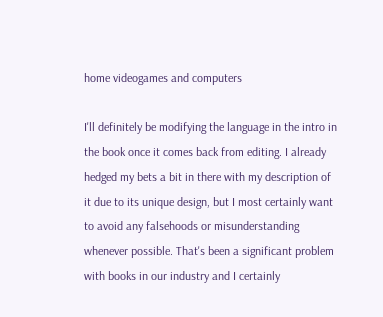home videogames and computers

I'll definitely be modifying the language in the intro in the book once it comes back from editing. I already hedged my bets a bit in there with my description of it due to its unique design, but I most certainly want to avoid any falsehoods or misunderstanding whenever possible. That's been a significant problem with books in our industry and I certainly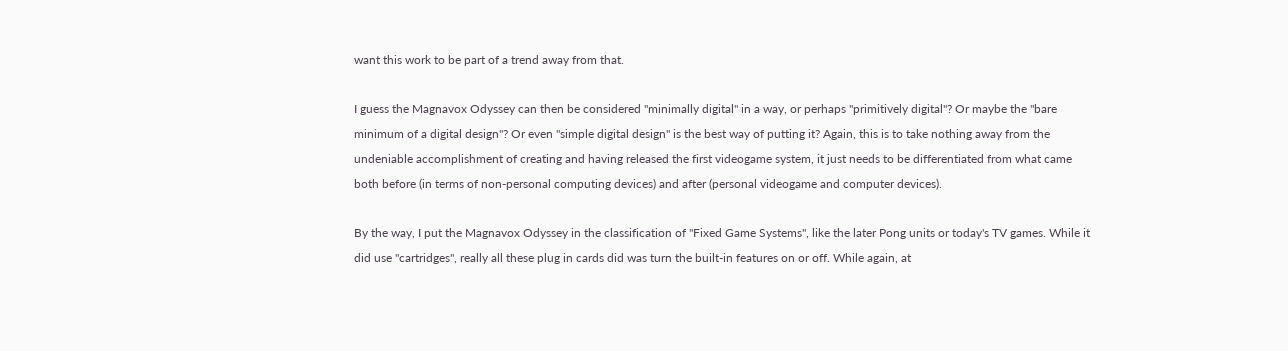want this work to be part of a trend away from that.

I guess the Magnavox Odyssey can then be considered "minimally digital" in a way, or perhaps "primitively digital"? Or maybe the "bare minimum of a digital design"? Or even "simple digital design" is the best way of putting it? Again, this is to take nothing away from the undeniable accomplishment of creating and having released the first videogame system, it just needs to be differentiated from what came both before (in terms of non-personal computing devices) and after (personal videogame and computer devices).

By the way, I put the Magnavox Odyssey in the classification of "Fixed Game Systems", like the later Pong units or today's TV games. While it did use "cartridges", really all these plug in cards did was turn the built-in features on or off. While again, at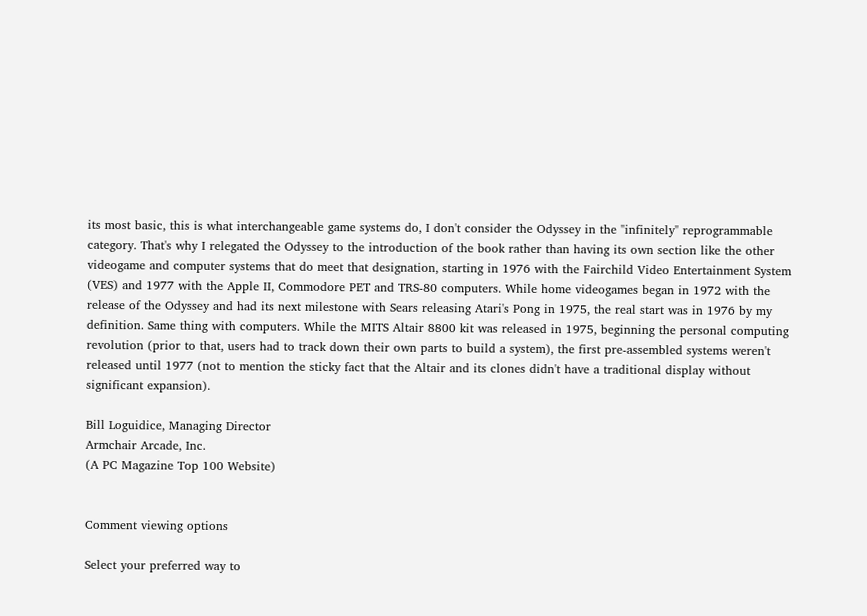its most basic, this is what interchangeable game systems do, I don't consider the Odyssey in the "infinitely" reprogrammable category. That's why I relegated the Odyssey to the introduction of the book rather than having its own section like the other videogame and computer systems that do meet that designation, starting in 1976 with the Fairchild Video Entertainment System (VES) and 1977 with the Apple II, Commodore PET and TRS-80 computers. While home videogames began in 1972 with the release of the Odyssey and had its next milestone with Sears releasing Atari's Pong in 1975, the real start was in 1976 by my definition. Same thing with computers. While the MITS Altair 8800 kit was released in 1975, beginning the personal computing revolution (prior to that, users had to track down their own parts to build a system), the first pre-assembled systems weren't released until 1977 (not to mention the sticky fact that the Altair and its clones didn't have a traditional display without significant expansion).

Bill Loguidice, Managing Director
Armchair Arcade, Inc.
(A PC Magazine Top 100 Website)


Comment viewing options

Select your preferred way to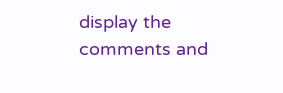display the comments and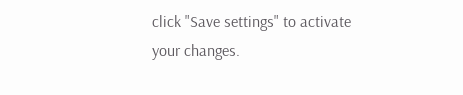click "Save settings" to activate your changes.